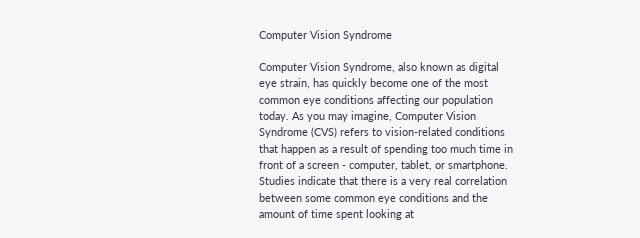Computer Vision Syndrome

Computer Vision Syndrome, also known as digital eye strain, has quickly become one of the most common eye conditions affecting our population today. As you may imagine, Computer Vision Syndrome (CVS) refers to vision-related conditions that happen as a result of spending too much time in front of a screen - computer, tablet, or smartphone. Studies indicate that there is a very real correlation between some common eye conditions and the amount of time spent looking at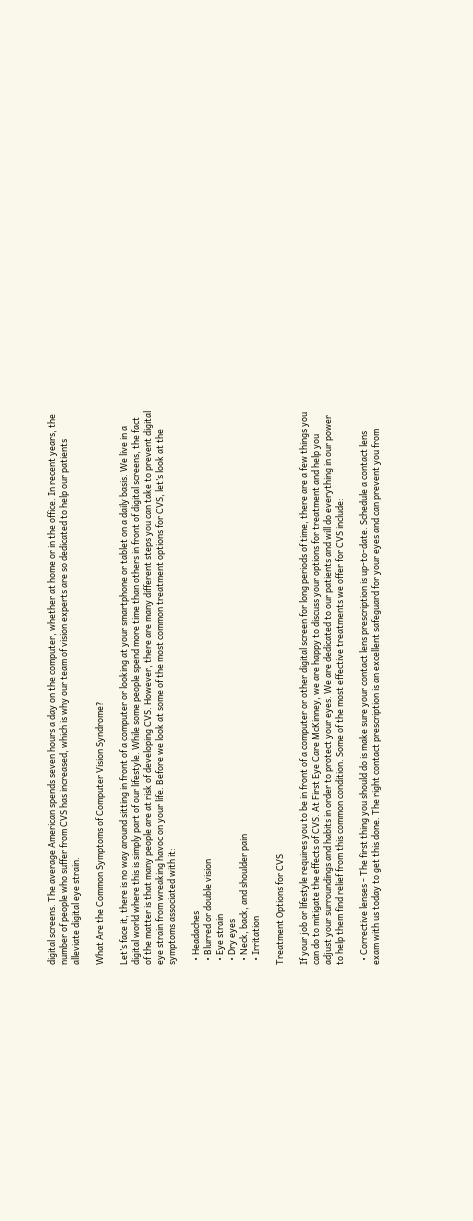digital screens. The average American spends seven hours a day on the computer, whether at home or in the office. In recent years, the number of people who suffer from CVS has increased, which is why our team of vision experts are so dedicated to help our patients alleviate digital eye strain.

What Are the Common Symptoms of Computer Vision Syndrome?

Let’s face it, there is no way around sitting in front of a computer or looking at your smartphone or tablet on a daily basis. We live in a digital world where this is simply part of our lifestyle. While some people spend more time than others in front of digital screens, the fact of the matter is that many people are at risk of developing CVS. However, there are many different steps you can take to prevent digital eye strain from wreaking havoc on your life. Before we look at some of the most common treatment options for CVS, let’s look at the symptoms associated with it:

  • Headaches
  • Blurred or double vision
  • Eye strain
  • Dry eyes
  • Neck, back, and shoulder pain
  • Irritation

Treatment Options for CVS

If your job or lifestyle requires you to be in front of a computer or other digital screen for long periods of time, there are a few things you can do to mitigate the effects of CVS. At First Eye Care McKinney, we are happy to discuss your options for treatment and help you adjust your surroundings and habits in order to protect your eyes. We are dedicated to our patients and will do everything in our power to help them find relief from this common condition. Some of the most effective treatments we offer for CVS include:

  • Corrective lenses - The first thing you should do is make sure your contact lens prescription is up-to-date. Schedule a contact lens exam with us today to get this done. The right contact prescription is an excellent safeguard for your eyes and can prevent you from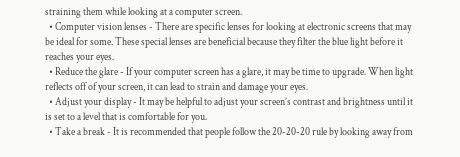straining them while looking at a computer screen.
  • Computer vision lenses - There are specific lenses for looking at electronic screens that may be ideal for some. These special lenses are beneficial because they filter the blue light before it reaches your eyes.
  • Reduce the glare - If your computer screen has a glare, it may be time to upgrade. When light reflects off of your screen, it can lead to strain and damage your eyes.
  • Adjust your display - It may be helpful to adjust your screen’s contrast and brightness until it is set to a level that is comfortable for you.
  • Take a break - It is recommended that people follow the 20-20-20 rule by looking away from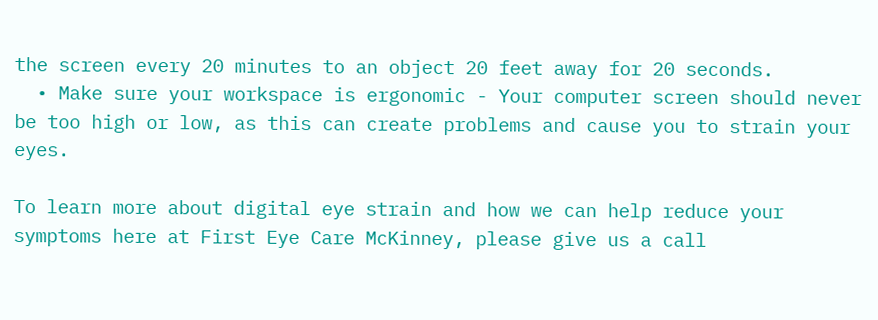the screen every 20 minutes to an object 20 feet away for 20 seconds.
  • Make sure your workspace is ergonomic - Your computer screen should never be too high or low, as this can create problems and cause you to strain your eyes.

To learn more about digital eye strain and how we can help reduce your symptoms here at First Eye Care McKinney, please give us a call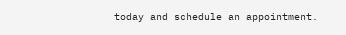today and schedule an appointment.